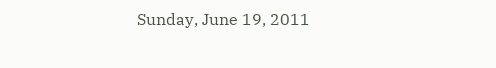Sunday, June 19, 2011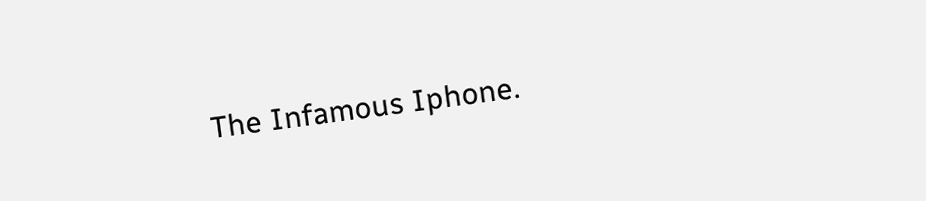The Infamous Iphone.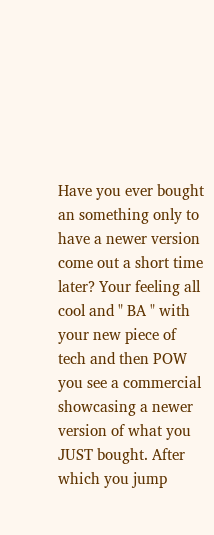Have you ever bought an something only to have a newer version come out a short time later? Your feeling all cool and " BA " with your new piece of tech and then POW you see a commercial showcasing a newer version of what you JUST bought. After which you jump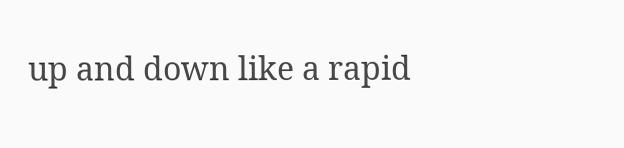up and down like a rapid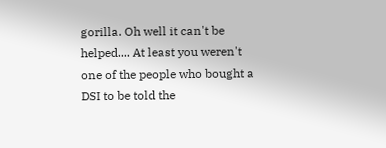gorilla. Oh well it can't be helped.... At least you weren't one of the people who bought a DSI to be told the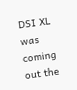DSI XL was coming out the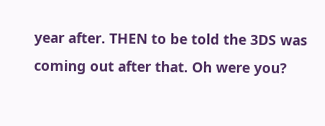year after. THEN to be told the 3DS was coming out after that. Oh were you?